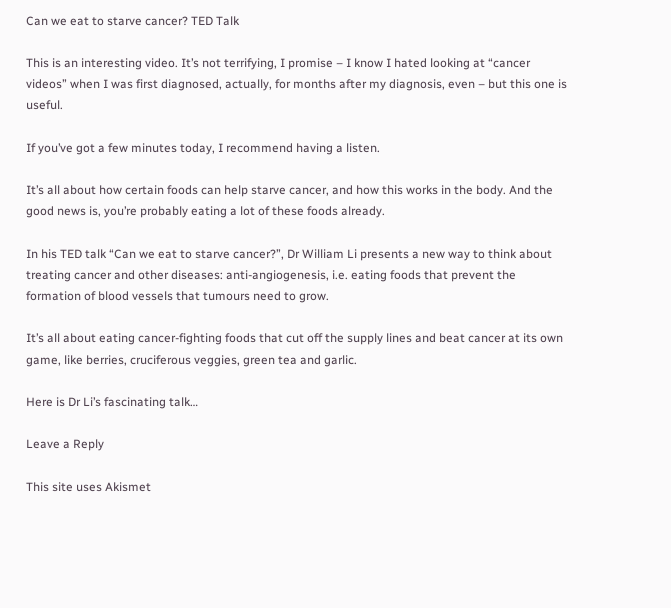Can we eat to starve cancer? TED Talk

This is an interesting video. It’s not terrifying, I promise – I know I hated looking at “cancer videos” when I was first diagnosed, actually, for months after my diagnosis, even – but this one is useful.

If you’ve got a few minutes today, I recommend having a listen.

It’s all about how certain foods can help starve cancer, and how this works in the body. And the good news is, you’re probably eating a lot of these foods already.

In his TED talk “Can we eat to starve cancer?”, Dr William Li presents a new way to think about treating cancer and other diseases: anti-angiogenesis, i.e. eating foods that prevent the formation of blood vessels that tumours need to grow.

It’s all about eating cancer-fighting foods that cut off the supply lines and beat cancer at its own game, like berries, cruciferous veggies, green tea and garlic.

Here is Dr Li’s fascinating talk…

Leave a Reply

This site uses Akismet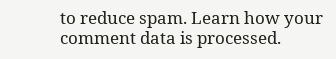to reduce spam. Learn how your comment data is processed.